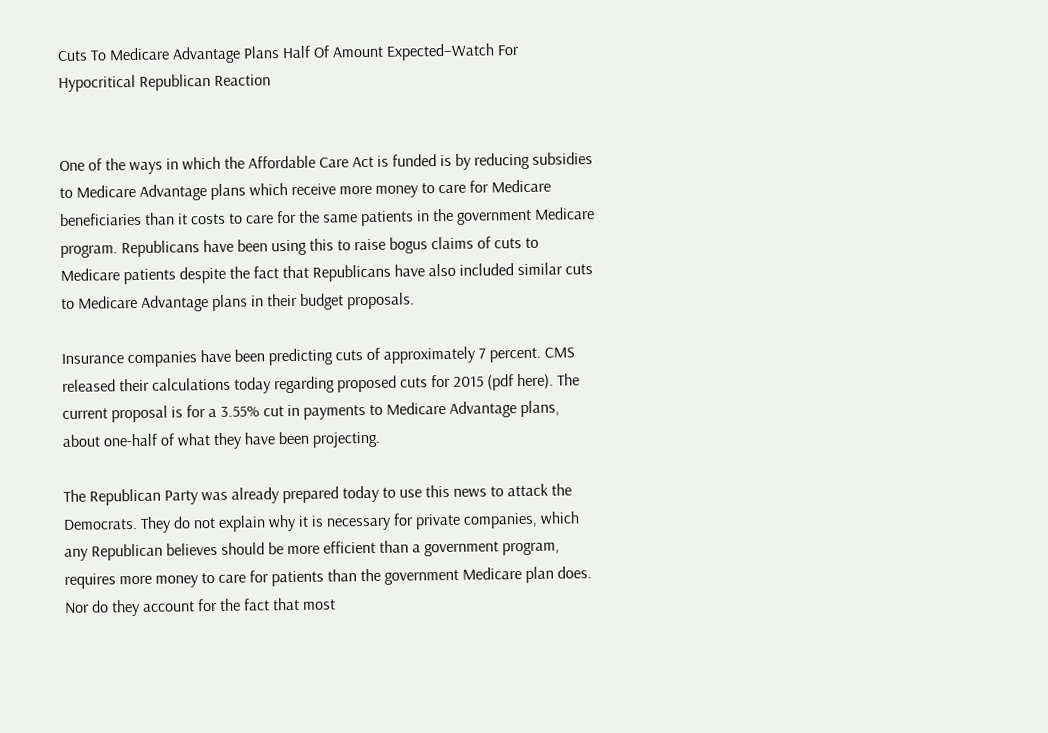Cuts To Medicare Advantage Plans Half Of Amount Expected–Watch For Hypocritical Republican Reaction


One of the ways in which the Affordable Care Act is funded is by reducing subsidies to Medicare Advantage plans which receive more money to care for Medicare beneficiaries than it costs to care for the same patients in the government Medicare program. Republicans have been using this to raise bogus claims of cuts to Medicare patients despite the fact that Republicans have also included similar cuts to Medicare Advantage plans in their budget proposals.

Insurance companies have been predicting cuts of approximately 7 percent. CMS released their calculations today regarding proposed cuts for 2015 (pdf here). The current proposal is for a 3.55% cut in payments to Medicare Advantage plans, about one-half of what they have been projecting.

The Republican Party was already prepared today to use this news to attack the Democrats. They do not explain why it is necessary for private companies, which any Republican believes should be more efficient than a government program, requires more money to care for patients than the government Medicare plan does. Nor do they account for the fact that most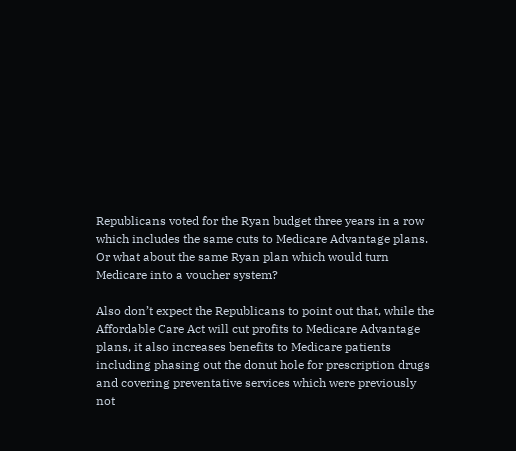Republicans voted for the Ryan budget three years in a row which includes the same cuts to Medicare Advantage plans. Or what about the same Ryan plan which would turn Medicare into a voucher system?

Also don’t expect the Republicans to point out that, while the Affordable Care Act will cut profits to Medicare Advantage plans, it also increases benefits to Medicare patients including phasing out the donut hole for prescription drugs and covering preventative services which were previously not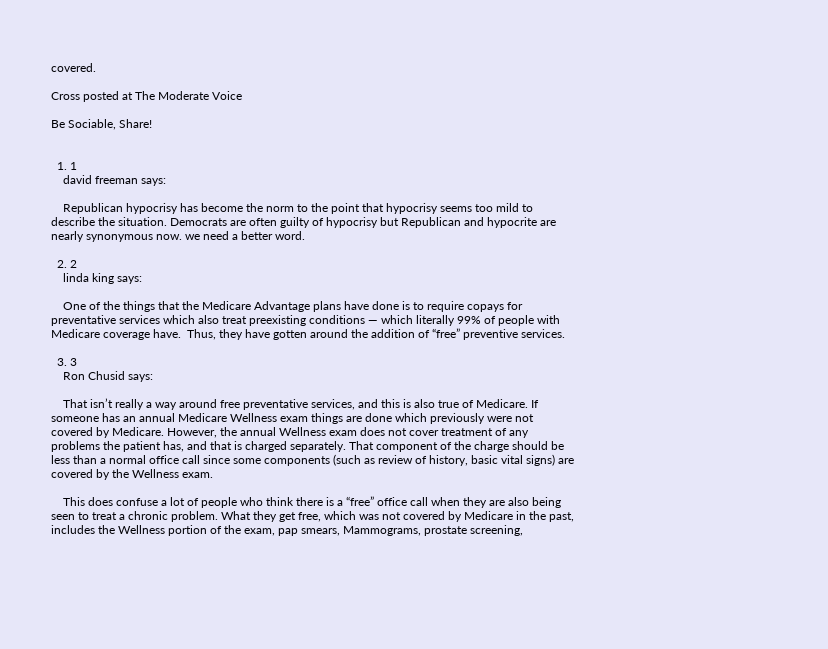covered.

Cross posted at The Moderate Voice

Be Sociable, Share!


  1. 1
    david freeman says:

    Republican hypocrisy has become the norm to the point that hypocrisy seems too mild to describe the situation. Democrats are often guilty of hypocrisy but Republican and hypocrite are nearly synonymous now. we need a better word.

  2. 2
    linda king says:

    One of the things that the Medicare Advantage plans have done is to require copays for preventative services which also treat preexisting conditions — which literally 99% of people with Medicare coverage have.  Thus, they have gotten around the addition of “free” preventive services.

  3. 3
    Ron Chusid says:

    That isn’t really a way around free preventative services, and this is also true of Medicare. If someone has an annual Medicare Wellness exam things are done which previously were not covered by Medicare. However, the annual Wellness exam does not cover treatment of any problems the patient has, and that is charged separately. That component of the charge should be less than a normal office call since some components (such as review of history, basic vital signs) are covered by the Wellness exam.

    This does confuse a lot of people who think there is a “free” office call when they are also being seen to treat a chronic problem. What they get free, which was not covered by Medicare in the past, includes the Wellness portion of the exam, pap smears, Mammograms, prostate screening,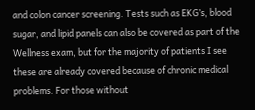and colon cancer screening. Tests such as EKG’s, blood sugar, and lipid panels can also be covered as part of the Wellness exam, but for the majority of patients I see these are already covered because of chronic medical problems. For those without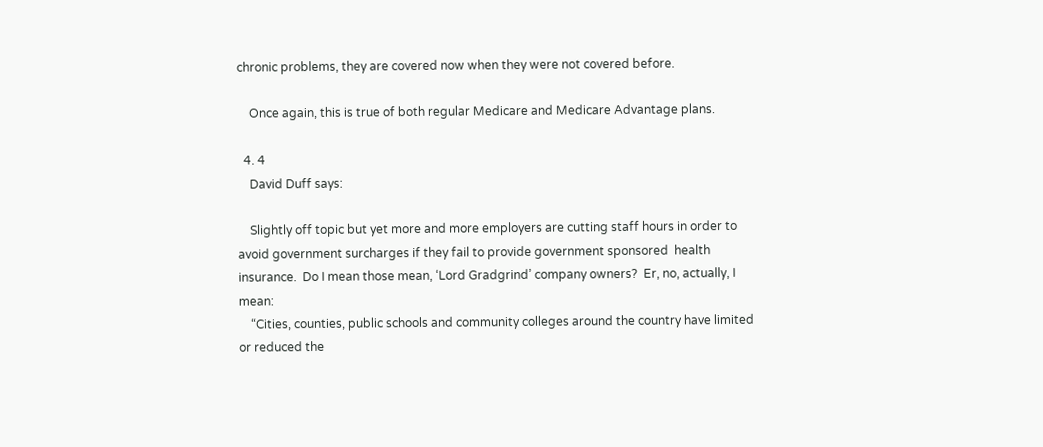chronic problems, they are covered now when they were not covered before.

    Once again, this is true of both regular Medicare and Medicare Advantage plans.

  4. 4
    David Duff says:

    Slightly off topic but yet more and more employers are cutting staff hours in order to avoid government surcharges if they fail to provide government sponsored  health insurance.  Do I mean those mean, ‘Lord Gradgrind’ company owners?  Er, no, actually, I mean:
    “Cities, counties, public schools and community colleges around the country have limited or reduced the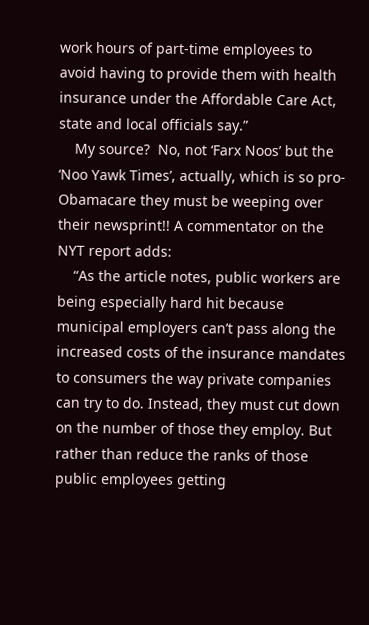work hours of part-time employees to avoid having to provide them with health insurance under the Affordable Care Act, state and local officials say.”
    My source?  No, not ‘Farx Noos’ but the ‘Noo Yawk Times’, actually, which is so pro-Obamacare they must be weeping over their newsprint!! A commentator on the NYT report adds:
    “As the article notes, public workers are being especially hard hit because municipal employers can’t pass along the increased costs of the insurance mandates to consumers the way private companies can try to do. Instead, they must cut down on the number of those they employ. But rather than reduce the ranks of those public employees getting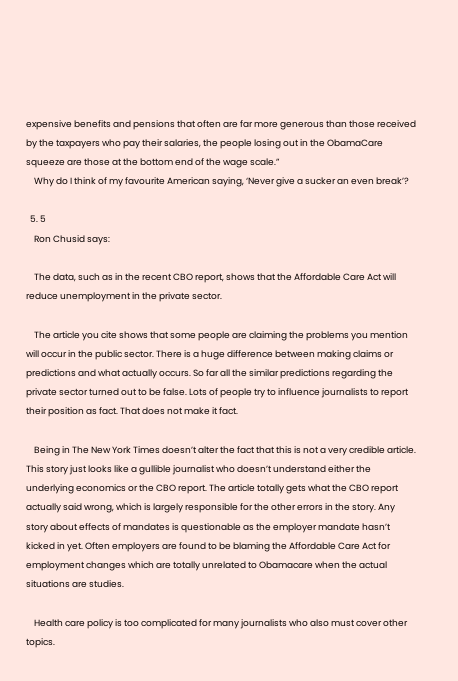expensive benefits and pensions that often are far more generous than those received by the taxpayers who pay their salaries, the people losing out in the ObamaCare squeeze are those at the bottom end of the wage scale.”
    Why do I think of my favourite American saying, ‘Never give a sucker an even break’?

  5. 5
    Ron Chusid says:

    The data, such as in the recent CBO report, shows that the Affordable Care Act will reduce unemployment in the private sector.

    The article you cite shows that some people are claiming the problems you mention will occur in the public sector. There is a huge difference between making claims or predictions and what actually occurs. So far all the similar predictions regarding the private sector turned out to be false. Lots of people try to influence journalists to report their position as fact. That does not make it fact.

    Being in The New York Times doesn’t alter the fact that this is not a very credible article. This story just looks like a gullible journalist who doesn’t understand either the underlying economics or the CBO report. The article totally gets what the CBO report actually said wrong, which is largely responsible for the other errors in the story. Any story about effects of mandates is questionable as the employer mandate hasn’t kicked in yet. Often employers are found to be blaming the Affordable Care Act for employment changes which are totally unrelated to Obamacare when the actual situations are studies.

    Health care policy is too complicated for many journalists who also must cover other topics.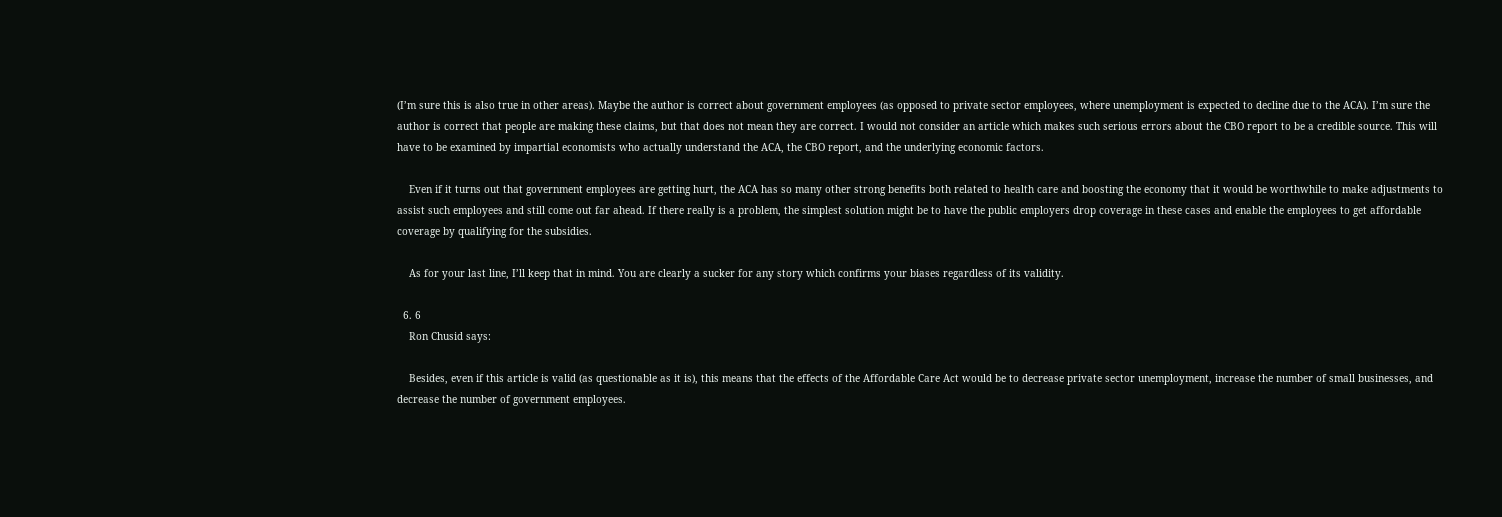(I’m sure this is also true in other areas). Maybe the author is correct about government employees (as opposed to private sector employees, where unemployment is expected to decline due to the ACA). I’m sure the author is correct that people are making these claims, but that does not mean they are correct. I would not consider an article which makes such serious errors about the CBO report to be a credible source. This will have to be examined by impartial economists who actually understand the ACA, the CBO report, and the underlying economic factors.

    Even if it turns out that government employees are getting hurt, the ACA has so many other strong benefits both related to health care and boosting the economy that it would be worthwhile to make adjustments to assist such employees and still come out far ahead. If there really is a problem, the simplest solution might be to have the public employers drop coverage in these cases and enable the employees to get affordable coverage by qualifying for the subsidies.

    As for your last line, I’ll keep that in mind. You are clearly a sucker for any story which confirms your biases regardless of its validity.

  6. 6
    Ron Chusid says:

    Besides, even if this article is valid (as questionable as it is), this means that the effects of the Affordable Care Act would be to decrease private sector unemployment, increase the number of small businesses, and decrease the number of government employees.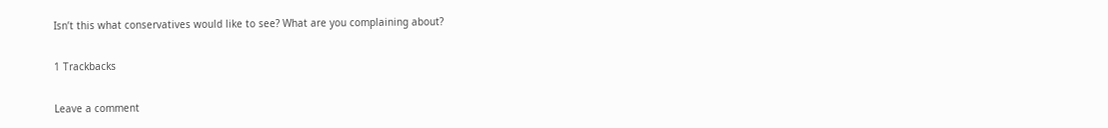Isn’t this what conservatives would like to see? What are you complaining about?

1 Trackbacks

Leave a comment